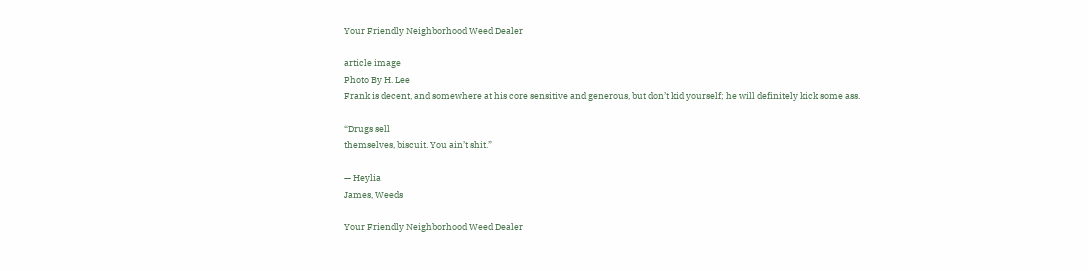Your Friendly Neighborhood Weed Dealer

article image
Photo By H. Lee
Frank is decent, and somewhere at his core sensitive and generous, but don’t kid yourself; he will definitely kick some ass.

“Drugs sell
themselves, biscuit. You ain’t shit.”

— Heylia
James, Weeds

Your Friendly Neighborhood Weed Dealer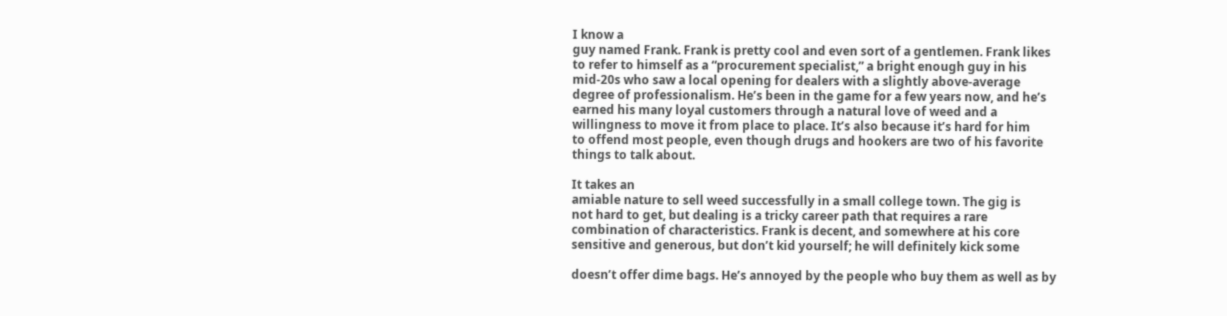I know a
guy named Frank. Frank is pretty cool and even sort of a gentlemen. Frank likes
to refer to himself as a “procurement specialist,” a bright enough guy in his
mid-20s who saw a local opening for dealers with a slightly above-average
degree of professionalism. He’s been in the game for a few years now, and he’s
earned his many loyal customers through a natural love of weed and a
willingness to move it from place to place. It’s also because it’s hard for him
to offend most people, even though drugs and hookers are two of his favorite
things to talk about.

It takes an
amiable nature to sell weed successfully in a small college town. The gig is
not hard to get, but dealing is a tricky career path that requires a rare
combination of characteristics. Frank is decent, and somewhere at his core
sensitive and generous, but don’t kid yourself; he will definitely kick some

doesn’t offer dime bags. He’s annoyed by the people who buy them as well as by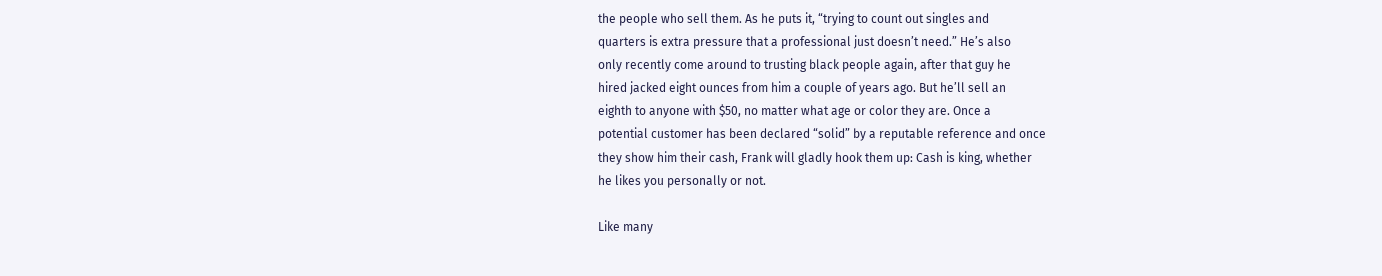the people who sell them. As he puts it, “trying to count out singles and
quarters is extra pressure that a professional just doesn’t need.” He’s also
only recently come around to trusting black people again, after that guy he
hired jacked eight ounces from him a couple of years ago. But he’ll sell an
eighth to anyone with $50, no matter what age or color they are. Once a
potential customer has been declared “solid” by a reputable reference and once
they show him their cash, Frank will gladly hook them up: Cash is king, whether
he likes you personally or not.

Like many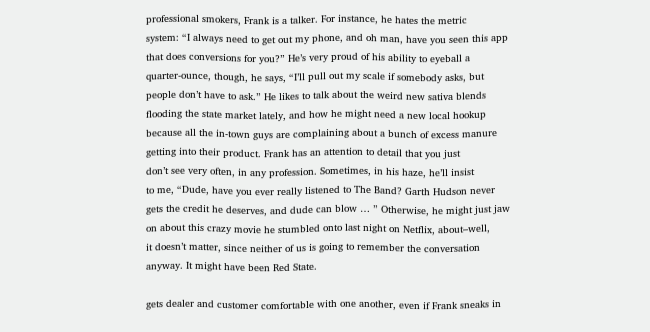professional smokers, Frank is a talker. For instance, he hates the metric
system: “I always need to get out my phone, and oh man, have you seen this app
that does conversions for you?” He’s very proud of his ability to eyeball a
quarter-ounce, though, he says, “I’ll pull out my scale if somebody asks, but
people don’t have to ask.” He likes to talk about the weird new sativa blends
flooding the state market lately, and how he might need a new local hookup
because all the in-town guys are complaining about a bunch of excess manure
getting into their product. Frank has an attention to detail that you just
don’t see very often, in any profession. Sometimes, in his haze, he’ll insist
to me, “Dude, have you ever really listened to The Band? Garth Hudson never
gets the credit he deserves, and dude can blow … ” Otherwise, he might just jaw
on about this crazy movie he stumbled onto last night on Netflix, about–well,
it doesn’t matter, since neither of us is going to remember the conversation
anyway. It might have been Red State.

gets dealer and customer comfortable with one another, even if Frank sneaks in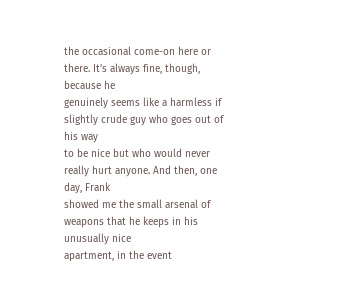the occasional come-on here or there. It’s always fine, though, because he
genuinely seems like a harmless if slightly crude guy who goes out of his way
to be nice but who would never really hurt anyone. And then, one day, Frank
showed me the small arsenal of weapons that he keeps in his unusually nice
apartment, in the event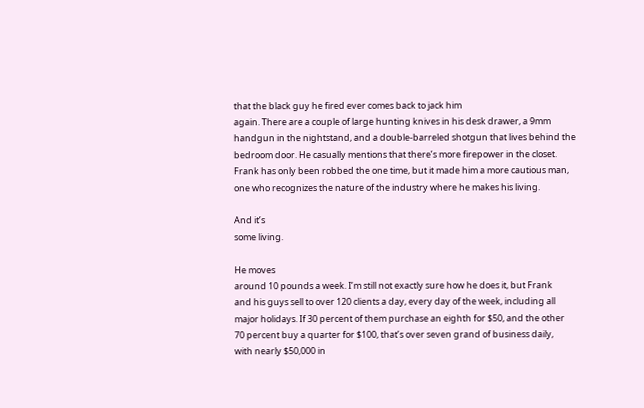that the black guy he fired ever comes back to jack him
again. There are a couple of large hunting knives in his desk drawer, a 9mm
handgun in the nightstand, and a double-barreled shotgun that lives behind the
bedroom door. He casually mentions that there’s more firepower in the closet.
Frank has only been robbed the one time, but it made him a more cautious man,
one who recognizes the nature of the industry where he makes his living.

And it’s
some living.

He moves
around 10 pounds a week. I’m still not exactly sure how he does it, but Frank
and his guys sell to over 120 clients a day, every day of the week, including all
major holidays. If 30 percent of them purchase an eighth for $50, and the other
70 percent buy a quarter for $100, that’s over seven grand of business daily,
with nearly $50,000 in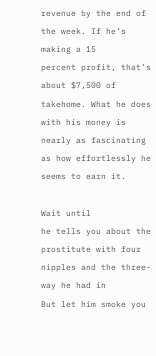revenue by the end of the week. If he’s making a 15
percent profit, that’s about $7,500 of takehome. What he does with his money is
nearly as fascinating as how effortlessly he seems to earn it.

Wait until
he tells you about the prostitute with four nipples and the three-way he had in
But let him smoke you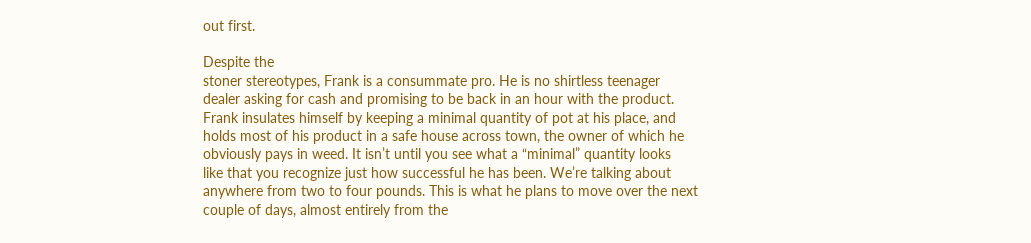out first.

Despite the
stoner stereotypes, Frank is a consummate pro. He is no shirtless teenager
dealer asking for cash and promising to be back in an hour with the product.
Frank insulates himself by keeping a minimal quantity of pot at his place, and
holds most of his product in a safe house across town, the owner of which he
obviously pays in weed. It isn’t until you see what a “minimal” quantity looks
like that you recognize just how successful he has been. We’re talking about
anywhere from two to four pounds. This is what he plans to move over the next
couple of days, almost entirely from the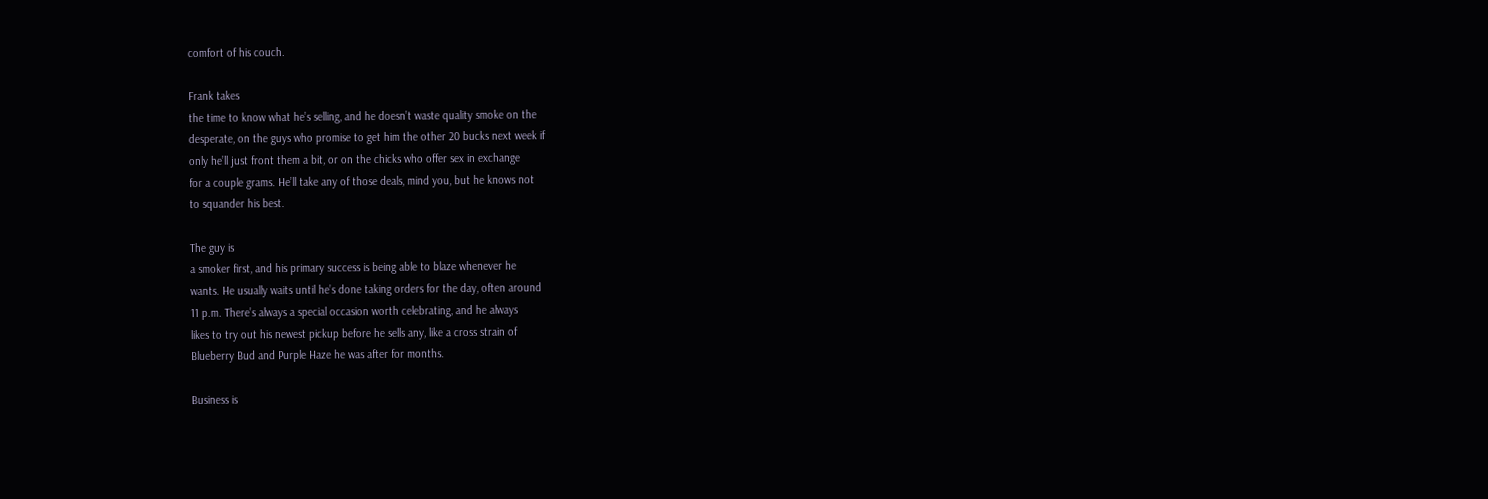comfort of his couch.

Frank takes
the time to know what he’s selling, and he doesn’t waste quality smoke on the
desperate, on the guys who promise to get him the other 20 bucks next week if
only he’ll just front them a bit, or on the chicks who offer sex in exchange
for a couple grams. He’ll take any of those deals, mind you, but he knows not
to squander his best.

The guy is
a smoker first, and his primary success is being able to blaze whenever he
wants. He usually waits until he’s done taking orders for the day, often around
11 p.m. There’s always a special occasion worth celebrating, and he always
likes to try out his newest pickup before he sells any, like a cross strain of
Blueberry Bud and Purple Haze he was after for months.

Business is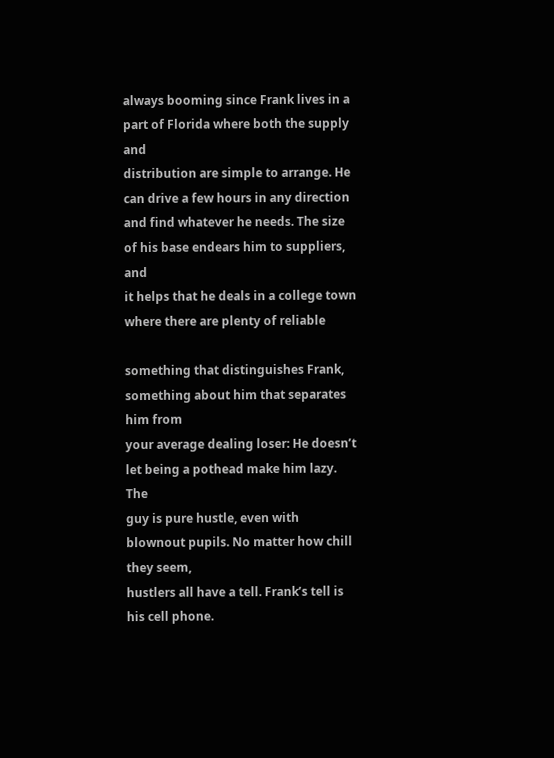always booming since Frank lives in a part of Florida where both the supply and
distribution are simple to arrange. He can drive a few hours in any direction
and find whatever he needs. The size of his base endears him to suppliers, and
it helps that he deals in a college town where there are plenty of reliable

something that distinguishes Frank, something about him that separates him from
your average dealing loser: He doesn’t let being a pothead make him lazy. The
guy is pure hustle, even with blownout pupils. No matter how chill they seem,
hustlers all have a tell. Frank’s tell is his cell phone.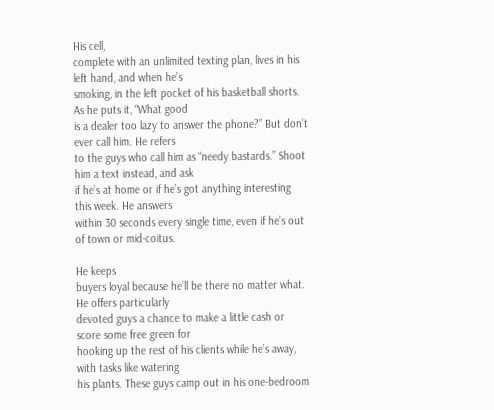His cell,
complete with an unlimited texting plan, lives in his left hand, and when he’s
smoking, in the left pocket of his basketball shorts. As he puts it, “What good
is a dealer too lazy to answer the phone?” But don’t ever call him. He refers
to the guys who call him as “needy bastards.” Shoot him a text instead, and ask
if he’s at home or if he’s got anything interesting this week. He answers
within 30 seconds every single time, even if he’s out of town or mid-coitus.

He keeps
buyers loyal because he’ll be there no matter what. He offers particularly
devoted guys a chance to make a little cash or score some free green for
hooking up the rest of his clients while he’s away, with tasks like watering
his plants. These guys camp out in his one-bedroom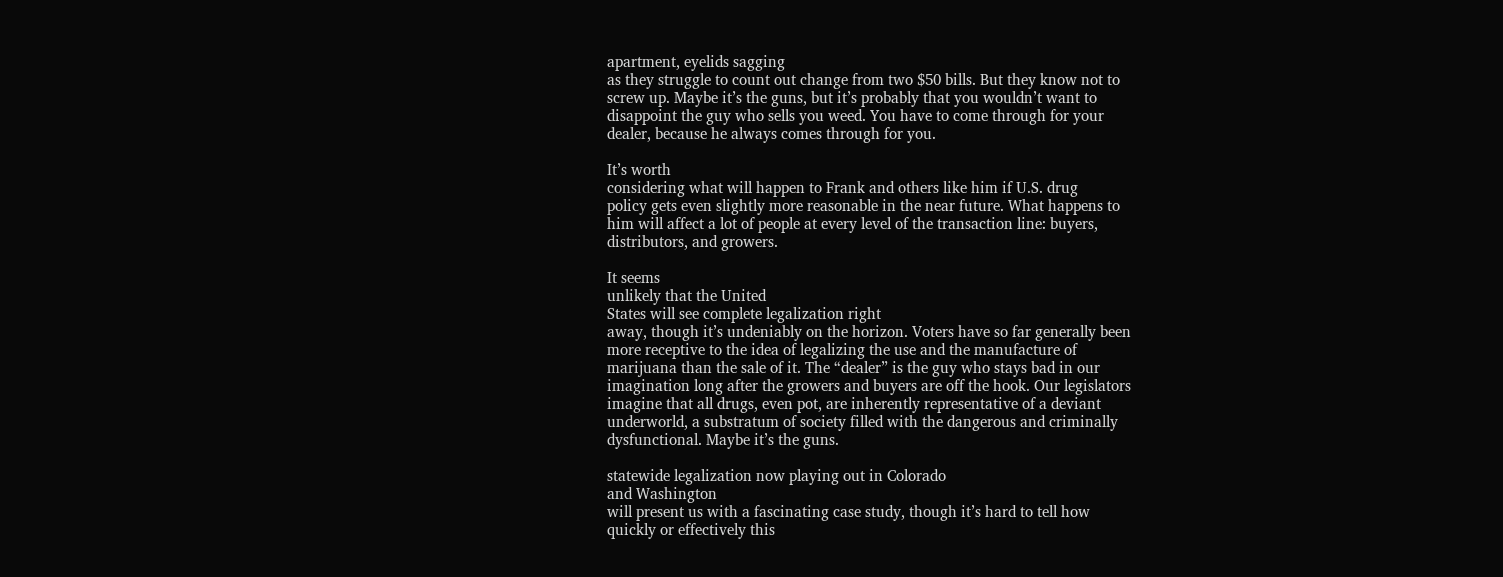apartment, eyelids sagging
as they struggle to count out change from two $50 bills. But they know not to
screw up. Maybe it’s the guns, but it’s probably that you wouldn’t want to
disappoint the guy who sells you weed. You have to come through for your
dealer, because he always comes through for you.

It’s worth
considering what will happen to Frank and others like him if U.S. drug
policy gets even slightly more reasonable in the near future. What happens to
him will affect a lot of people at every level of the transaction line: buyers,
distributors, and growers.

It seems
unlikely that the United
States will see complete legalization right
away, though it’s undeniably on the horizon. Voters have so far generally been
more receptive to the idea of legalizing the use and the manufacture of
marijuana than the sale of it. The “dealer” is the guy who stays bad in our
imagination long after the growers and buyers are off the hook. Our legislators
imagine that all drugs, even pot, are inherently representative of a deviant
underworld, a substratum of society filled with the dangerous and criminally
dysfunctional. Maybe it’s the guns.

statewide legalization now playing out in Colorado
and Washington
will present us with a fascinating case study, though it’s hard to tell how
quickly or effectively this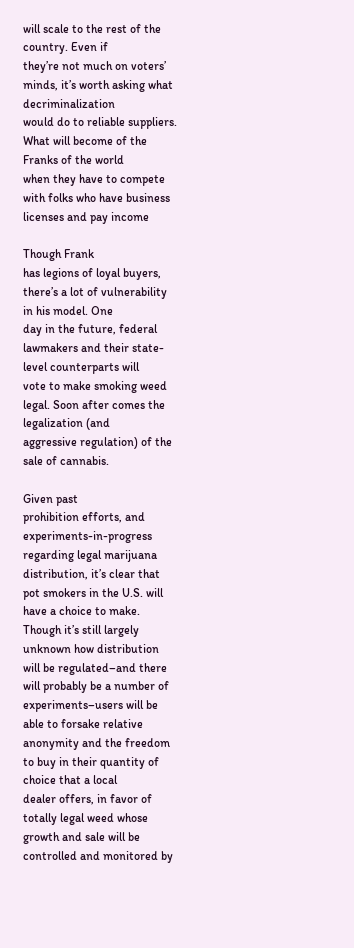will scale to the rest of the country. Even if
they’re not much on voters’ minds, it’s worth asking what decriminalization
would do to reliable suppliers. What will become of the Franks of the world
when they have to compete with folks who have business licenses and pay income

Though Frank
has legions of loyal buyers, there’s a lot of vulnerability in his model. One
day in the future, federal lawmakers and their state-level counterparts will
vote to make smoking weed legal. Soon after comes the legalization (and
aggressive regulation) of the sale of cannabis.

Given past
prohibition efforts, and experiments-in-progress regarding legal marijuana
distribution, it’s clear that pot smokers in the U.S. will have a choice to make.
Though it’s still largely unknown how distribution will be regulated–and there
will probably be a number of experiments–users will be able to forsake relative
anonymity and the freedom to buy in their quantity of choice that a local
dealer offers, in favor of totally legal weed whose growth and sale will be
controlled and monitored by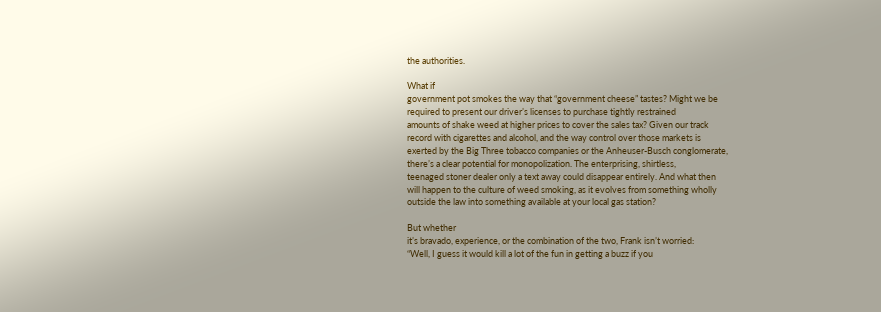the authorities.

What if
government pot smokes the way that “government cheese” tastes? Might we be
required to present our driver’s licenses to purchase tightly restrained
amounts of shake weed at higher prices to cover the sales tax? Given our track
record with cigarettes and alcohol, and the way control over those markets is
exerted by the Big Three tobacco companies or the Anheuser-Busch conglomerate,
there’s a clear potential for monopolization. The enterprising, shirtless,
teenaged stoner dealer only a text away could disappear entirely. And what then
will happen to the culture of weed smoking, as it evolves from something wholly
outside the law into something available at your local gas station?

But whether
it’s bravado, experience, or the combination of the two, Frank isn’t worried:
“Well, I guess it would kill a lot of the fun in getting a buzz if you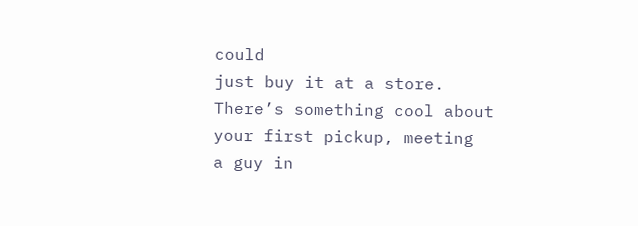could
just buy it at a store. There’s something cool about your first pickup, meeting
a guy in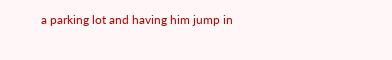a parking lot and having him jump in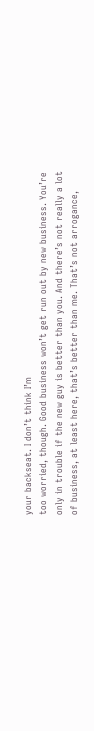your backseat. I don’t think I’m
too worried, though. Good business won’t get run out by new business. You’re
only in trouble if the new guy is better than you. And there’s not really a lot
of business, at least here, that’s better than me. That’s not arrogance,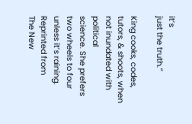it’s
just the truth.”

King cooks, codes, tutors, & shoots, when not inundated with political
science. She prefers two wheels to four unless it’s raining. Reprinted from
The New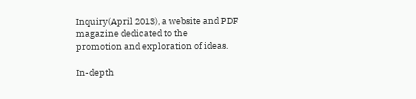Inquiry(April 2013), a website and PDF magazine dedicated to the
promotion and exploration of ideas.

In-depth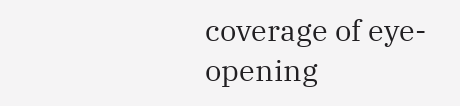coverage of eye-opening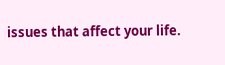issues that affect your life.